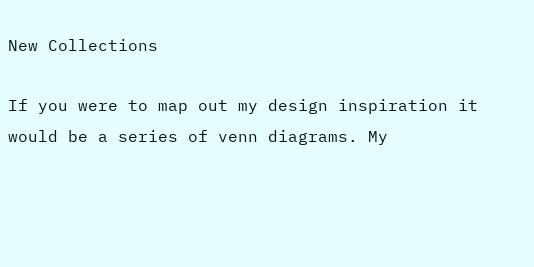New Collections

If you were to map out my design inspiration it would be a series of venn diagrams. My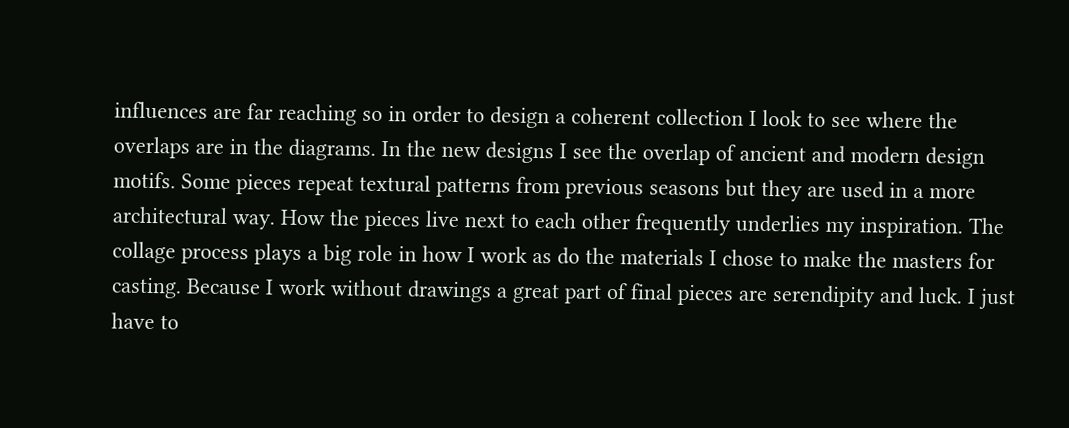influences are far reaching so in order to design a coherent collection I look to see where the overlaps are in the diagrams. In the new designs I see the overlap of ancient and modern design motifs. Some pieces repeat textural patterns from previous seasons but they are used in a more architectural way. How the pieces live next to each other frequently underlies my inspiration. The collage process plays a big role in how I work as do the materials I chose to make the masters for casting. Because I work without drawings a great part of final pieces are serendipity and luck. I just have to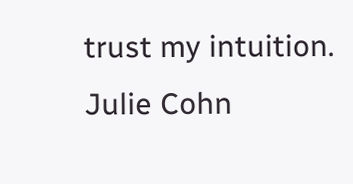trust my intuition.
Julie Cohn